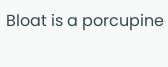Bloat is a porcupine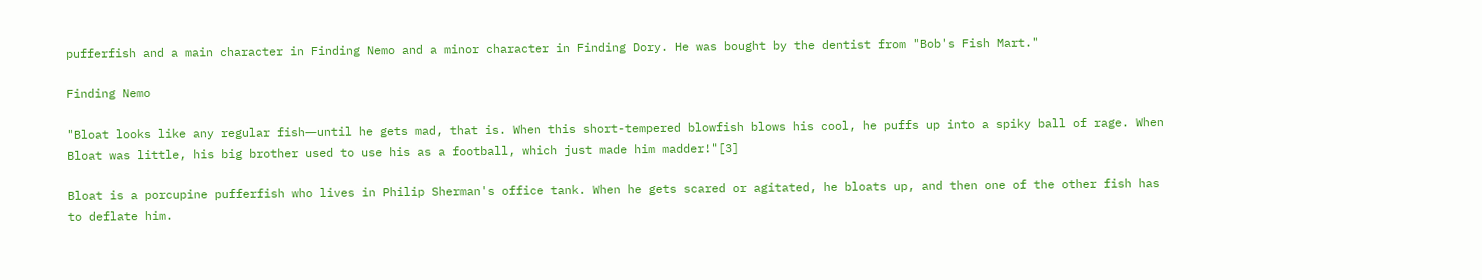pufferfish and a main character in Finding Nemo and a minor character in Finding Dory. He was bought by the dentist from "Bob's Fish Mart."

Finding Nemo

"Bloat looks like any regular fish―until he gets mad, that is. When this short-tempered blowfish blows his cool, he puffs up into a spiky ball of rage. When Bloat was little, his big brother used to use his as a football, which just made him madder!"[3]

Bloat is a porcupine pufferfish who lives in Philip Sherman's office tank. When he gets scared or agitated, he bloats up, and then one of the other fish has to deflate him.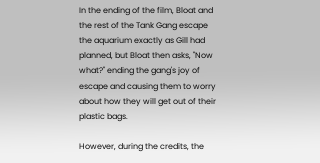In the ending of the film, Bloat and the rest of the Tank Gang escape the aquarium exactly as Gill had planned, but Bloat then asks, "Now what?" ending the gang's joy of escape and causing them to worry about how they will get out of their plastic bags.

However, during the credits, the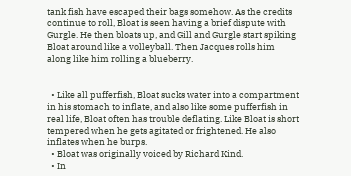tank fish have escaped their bags somehow. As the credits continue to roll, Bloat is seen having a brief dispute with Gurgle. He then bloats up, and Gill and Gurgle start spiking Bloat around like a volleyball. Then Jacques rolls him along like him rolling a blueberry.


  • Like all pufferfish, Bloat sucks water into a compartment in his stomach to inflate, and also like some pufferfish in real life, Bloat often has trouble deflating. Like Bloat is short tempered when he gets agitated or frightened. He also inflates when he burps.
  • Bloat was originally voiced by Richard Kind.
  • In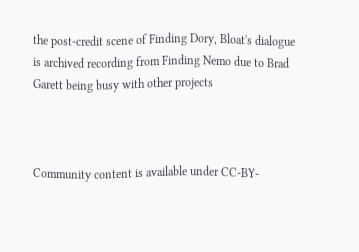the post-credit scene of Finding Dory, Bloat's dialogue is archived recording from Finding Nemo due to Brad Garett being busy with other projects



Community content is available under CC-BY-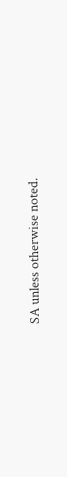SA unless otherwise noted.